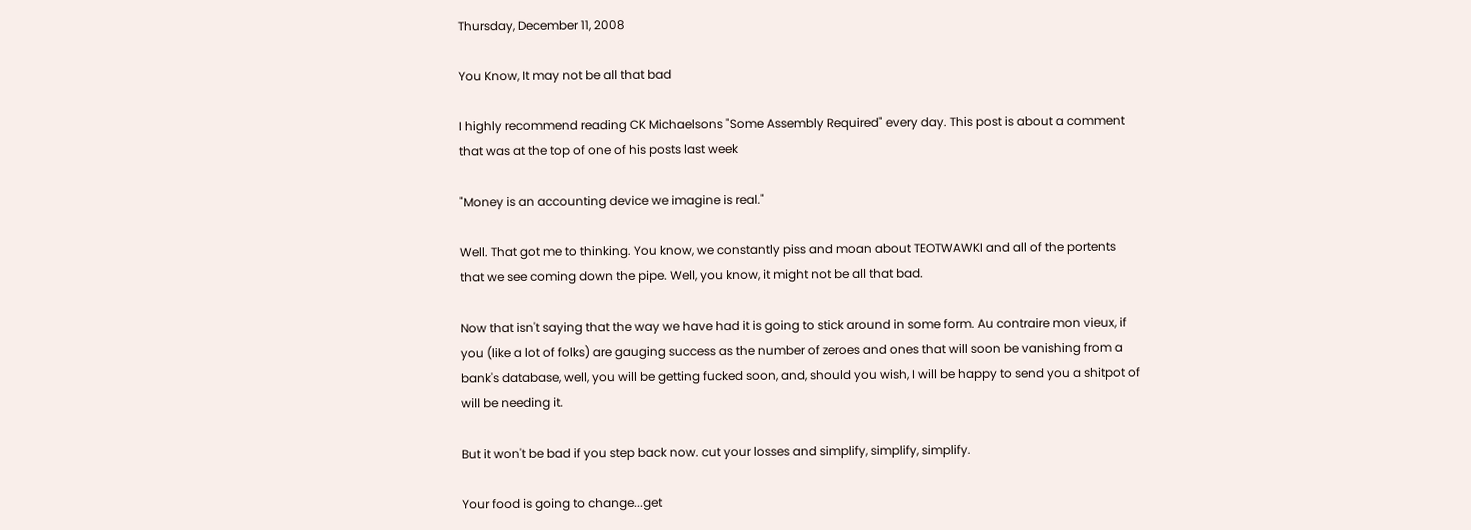Thursday, December 11, 2008

You Know, It may not be all that bad

I highly recommend reading CK Michaelsons "Some Assembly Required" every day. This post is about a comment that was at the top of one of his posts last week

"Money is an accounting device we imagine is real."

Well. That got me to thinking. You know, we constantly piss and moan about TEOTWAWKI and all of the portents that we see coming down the pipe. Well, you know, it might not be all that bad.

Now that isn't saying that the way we have had it is going to stick around in some form. Au contraire mon vieux, if you (like a lot of folks) are gauging success as the number of zeroes and ones that will soon be vanishing from a bank's database, well, you will be getting fucked soon, and, should you wish, I will be happy to send you a shitpot of will be needing it.

But it won't be bad if you step back now. cut your losses and simplify, simplify, simplify.

Your food is going to change...get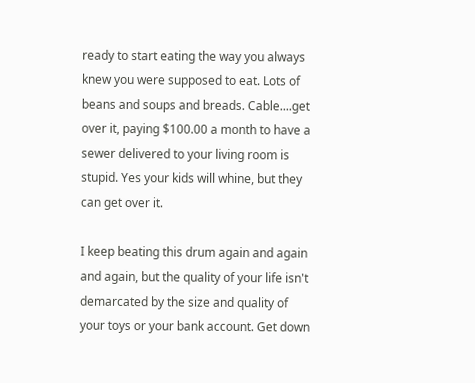ready to start eating the way you always knew you were supposed to eat. Lots of beans and soups and breads. Cable....get over it, paying $100.00 a month to have a sewer delivered to your living room is stupid. Yes your kids will whine, but they can get over it.

I keep beating this drum again and again and again, but the quality of your life isn't demarcated by the size and quality of your toys or your bank account. Get down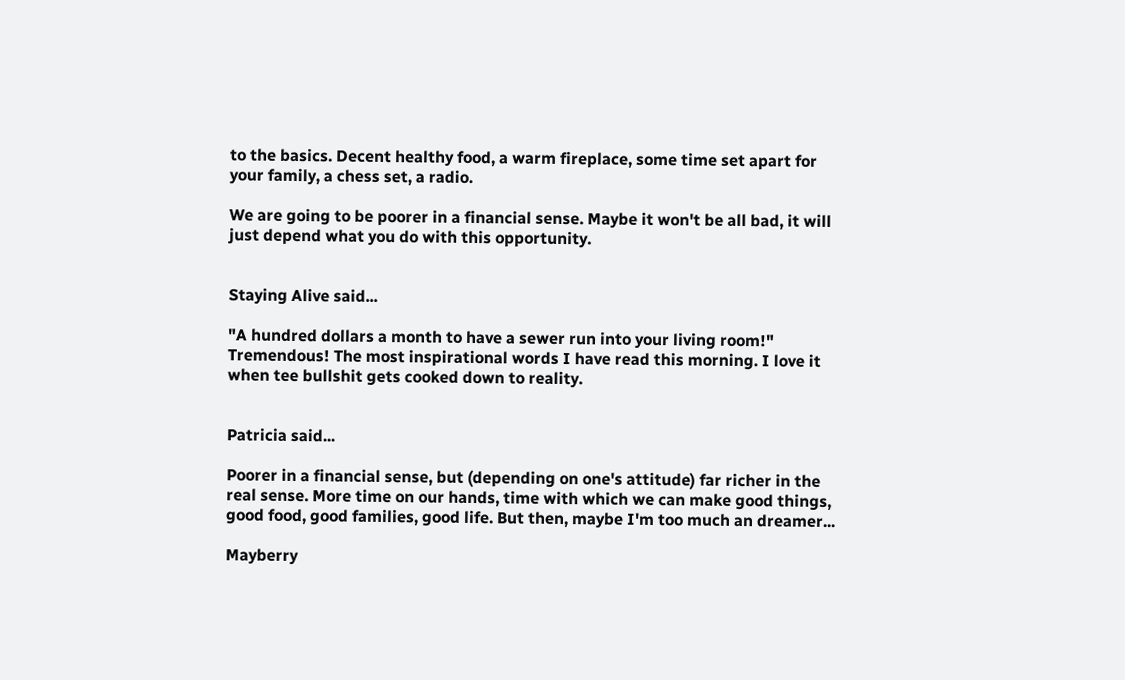to the basics. Decent healthy food, a warm fireplace, some time set apart for your family, a chess set, a radio.

We are going to be poorer in a financial sense. Maybe it won't be all bad, it will just depend what you do with this opportunity.


Staying Alive said...

"A hundred dollars a month to have a sewer run into your living room!" Tremendous! The most inspirational words I have read this morning. I love it when tee bullshit gets cooked down to reality.


Patricia said...

Poorer in a financial sense, but (depending on one's attitude) far richer in the real sense. More time on our hands, time with which we can make good things, good food, good families, good life. But then, maybe I'm too much an dreamer...

Mayberry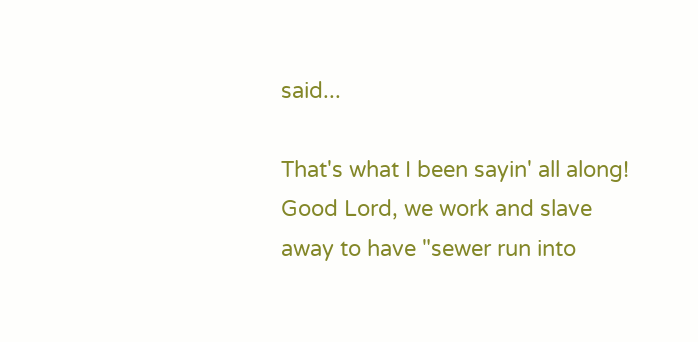said...

That's what I been sayin' all along! Good Lord, we work and slave away to have "sewer run into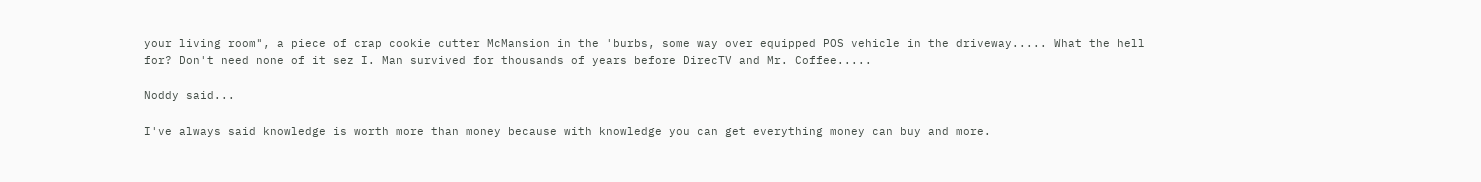your living room", a piece of crap cookie cutter McMansion in the 'burbs, some way over equipped POS vehicle in the driveway..... What the hell for? Don't need none of it sez I. Man survived for thousands of years before DirecTV and Mr. Coffee.....

Noddy said...

I've always said knowledge is worth more than money because with knowledge you can get everything money can buy and more.